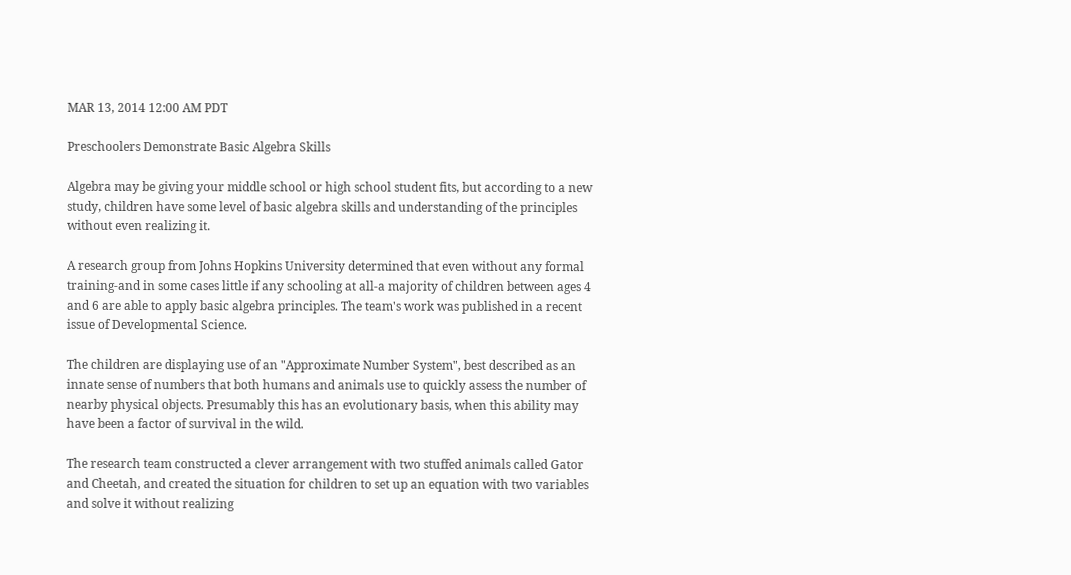MAR 13, 2014 12:00 AM PDT

Preschoolers Demonstrate Basic Algebra Skills

Algebra may be giving your middle school or high school student fits, but according to a new study, children have some level of basic algebra skills and understanding of the principles without even realizing it.

A research group from Johns Hopkins University determined that even without any formal training-and in some cases little if any schooling at all-a majority of children between ages 4 and 6 are able to apply basic algebra principles. The team's work was published in a recent issue of Developmental Science.

The children are displaying use of an "Approximate Number System", best described as an innate sense of numbers that both humans and animals use to quickly assess the number of nearby physical objects. Presumably this has an evolutionary basis, when this ability may have been a factor of survival in the wild.

The research team constructed a clever arrangement with two stuffed animals called Gator and Cheetah, and created the situation for children to set up an equation with two variables and solve it without realizing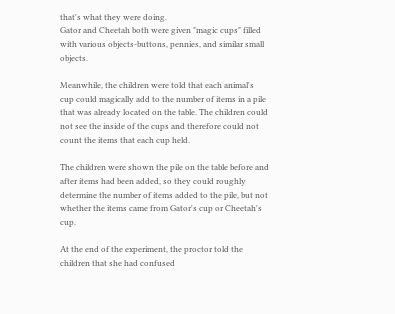that's what they were doing.
Gator and Cheetah both were given "magic cups" filled with various objects-buttons, pennies, and similar small objects.

Meanwhile, the children were told that each animal's cup could magically add to the number of items in a pile that was already located on the table. The children could not see the inside of the cups and therefore could not count the items that each cup held.

The children were shown the pile on the table before and after items had been added, so they could roughly determine the number of items added to the pile, but not whether the items came from Gator's cup or Cheetah's cup.

At the end of the experiment, the proctor told the children that she had confused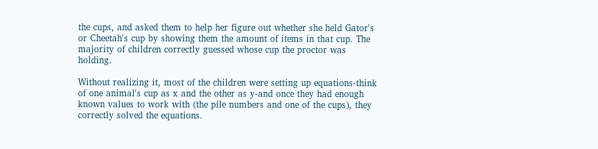the cups, and asked them to help her figure out whether she held Gator's or Cheetah's cup by showing them the amount of items in that cup. The majority of children correctly guessed whose cup the proctor was holding.

Without realizing it, most of the children were setting up equations-think of one animal's cup as x and the other as y-and once they had enough known values to work with (the pile numbers and one of the cups), they correctly solved the equations.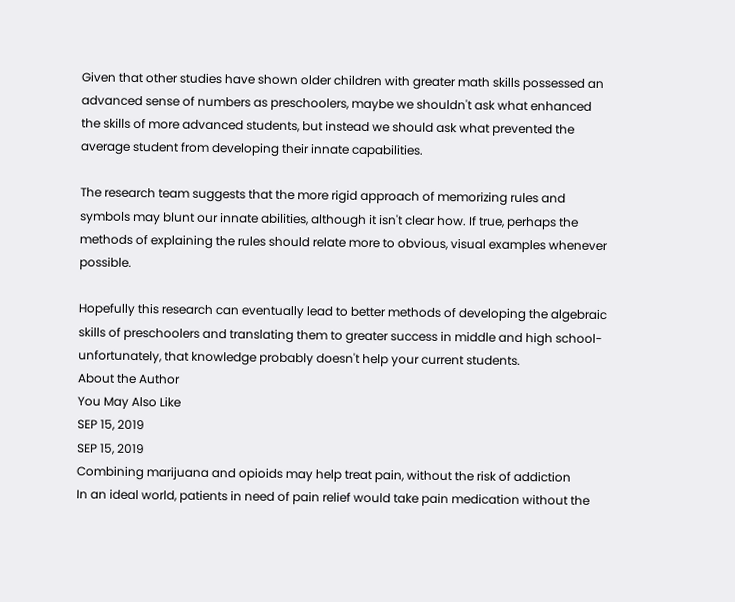Given that other studies have shown older children with greater math skills possessed an advanced sense of numbers as preschoolers, maybe we shouldn't ask what enhanced the skills of more advanced students, but instead we should ask what prevented the average student from developing their innate capabilities.

The research team suggests that the more rigid approach of memorizing rules and symbols may blunt our innate abilities, although it isn't clear how. If true, perhaps the methods of explaining the rules should relate more to obvious, visual examples whenever possible.

Hopefully this research can eventually lead to better methods of developing the algebraic skills of preschoolers and translating them to greater success in middle and high school-unfortunately, that knowledge probably doesn't help your current students.
About the Author
You May Also Like
SEP 15, 2019
SEP 15, 2019
Combining marijuana and opioids may help treat pain, without the risk of addiction
In an ideal world, patients in need of pain relief would take pain medication without the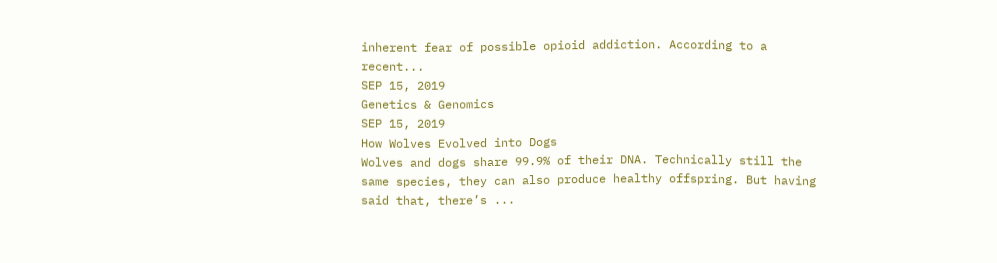inherent fear of possible opioid addiction. According to a recent...
SEP 15, 2019
Genetics & Genomics
SEP 15, 2019
How Wolves Evolved into Dogs
Wolves and dogs share 99.9% of their DNA. Technically still the same species, they can also produce healthy offspring. But having said that, there’s ...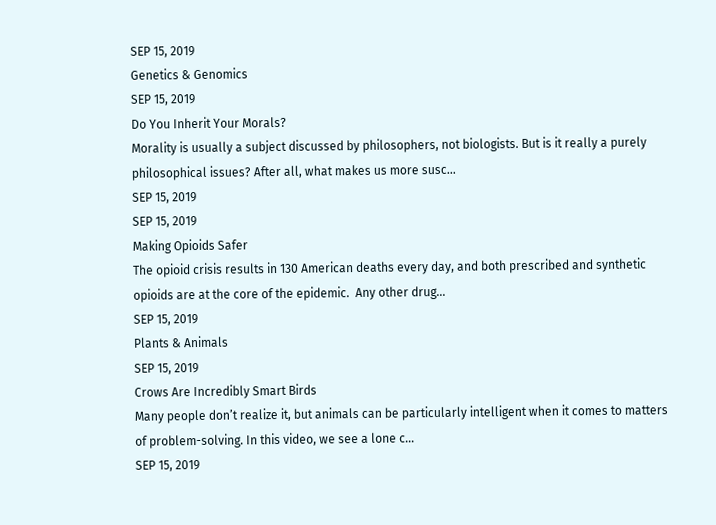SEP 15, 2019
Genetics & Genomics
SEP 15, 2019
Do You Inherit Your Morals?
Morality is usually a subject discussed by philosophers, not biologists. But is it really a purely philosophical issues? After all, what makes us more susc...
SEP 15, 2019
SEP 15, 2019
Making Opioids Safer
The opioid crisis results in 130 American deaths every day, and both prescribed and synthetic opioids are at the core of the epidemic.  Any other drug...
SEP 15, 2019
Plants & Animals
SEP 15, 2019
Crows Are Incredibly Smart Birds
Many people don’t realize it, but animals can be particularly intelligent when it comes to matters of problem-solving. In this video, we see a lone c...
SEP 15, 2019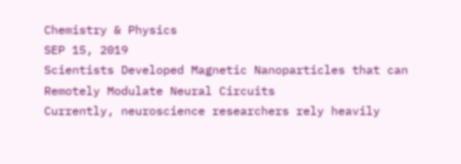Chemistry & Physics
SEP 15, 2019
Scientists Developed Magnetic Nanoparticles that can Remotely Modulate Neural Circuits
Currently, neuroscience researchers rely heavily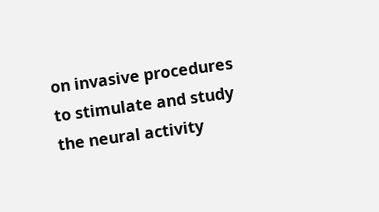on invasive procedures to stimulate and study the neural activity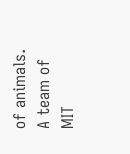of animals. A team of MIT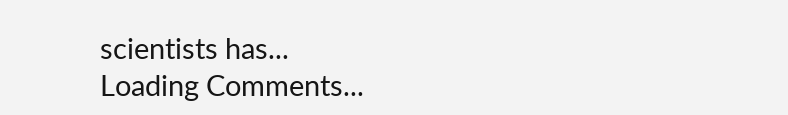scientists has...
Loading Comments...